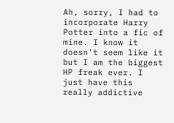Ah, sorry, I had to incorporate Harry Potter into a fic of mine. I know it doesn't seem like it but I am the biggest HP freak ever. I just have this really addictive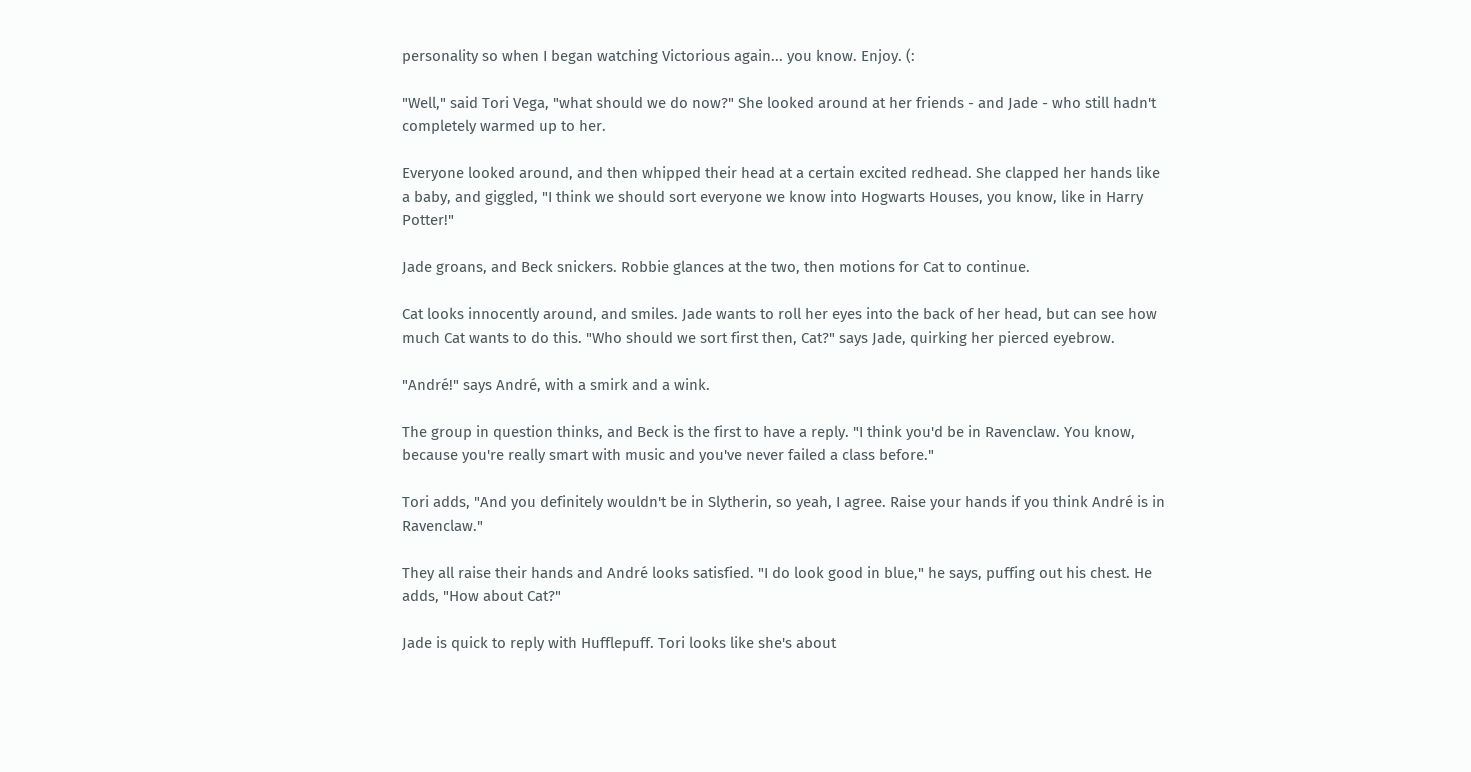personality so when I began watching Victorious again... you know. Enjoy. (:

"Well," said Tori Vega, "what should we do now?" She looked around at her friends - and Jade - who still hadn't completely warmed up to her.

Everyone looked around, and then whipped their head at a certain excited redhead. She clapped her hands like a baby, and giggled, "I think we should sort everyone we know into Hogwarts Houses, you know, like in Harry Potter!"

Jade groans, and Beck snickers. Robbie glances at the two, then motions for Cat to continue.

Cat looks innocently around, and smiles. Jade wants to roll her eyes into the back of her head, but can see how much Cat wants to do this. "Who should we sort first then, Cat?" says Jade, quirking her pierced eyebrow.

"André!" says André, with a smirk and a wink.

The group in question thinks, and Beck is the first to have a reply. "I think you'd be in Ravenclaw. You know, because you're really smart with music and you've never failed a class before."

Tori adds, "And you definitely wouldn't be in Slytherin, so yeah, I agree. Raise your hands if you think André is in Ravenclaw."

They all raise their hands and André looks satisfied. "I do look good in blue," he says, puffing out his chest. He adds, "How about Cat?"

Jade is quick to reply with Hufflepuff. Tori looks like she's about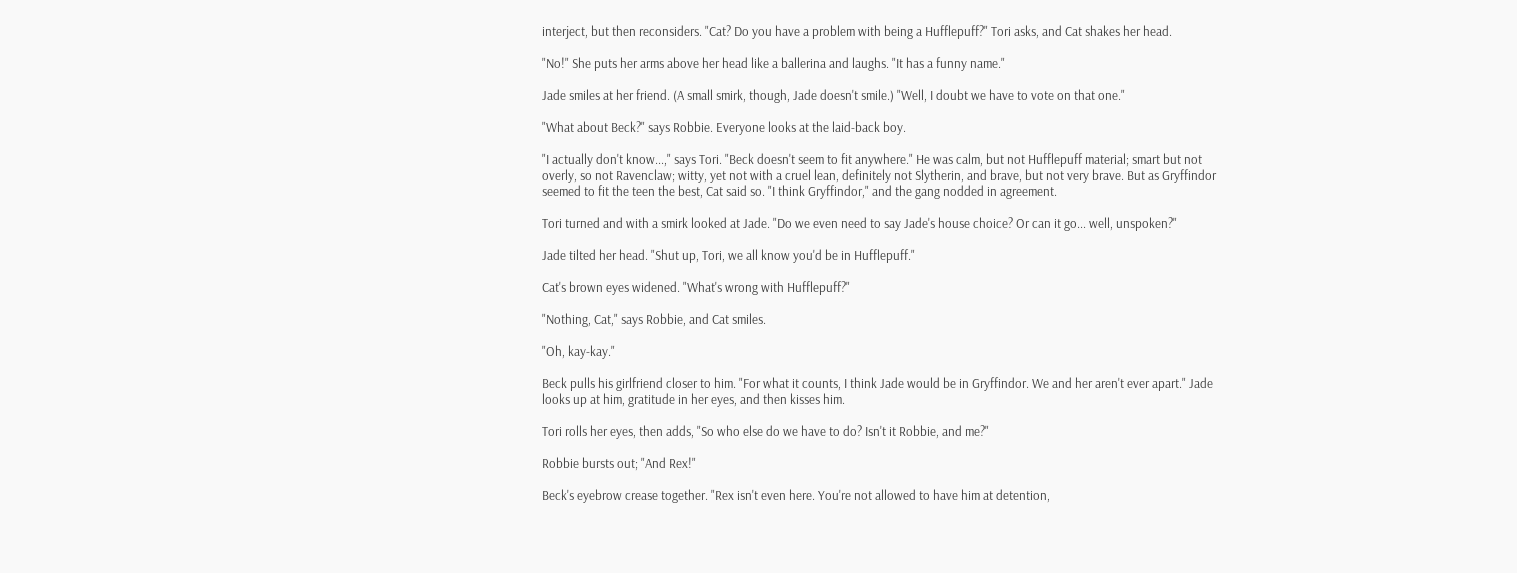interject, but then reconsiders. "Cat? Do you have a problem with being a Hufflepuff?" Tori asks, and Cat shakes her head.

"No!" She puts her arms above her head like a ballerina and laughs. "It has a funny name."

Jade smiles at her friend. (A small smirk, though, Jade doesn't smile.) "Well, I doubt we have to vote on that one."

"What about Beck?" says Robbie. Everyone looks at the laid-back boy.

"I actually don't know...," says Tori. "Beck doesn't seem to fit anywhere." He was calm, but not Hufflepuff material; smart but not overly, so not Ravenclaw; witty, yet not with a cruel lean, definitely not Slytherin, and brave, but not very brave. But as Gryffindor seemed to fit the teen the best, Cat said so. "I think Gryffindor," and the gang nodded in agreement.

Tori turned and with a smirk looked at Jade. "Do we even need to say Jade's house choice? Or can it go... well, unspoken?"

Jade tilted her head. "Shut up, Tori, we all know you'd be in Hufflepuff."

Cat's brown eyes widened. "What's wrong with Hufflepuff?"

"Nothing, Cat," says Robbie, and Cat smiles.

"Oh, kay-kay."

Beck pulls his girlfriend closer to him. "For what it counts, I think Jade would be in Gryffindor. We and her aren't ever apart." Jade looks up at him, gratitude in her eyes, and then kisses him.

Tori rolls her eyes, then adds, "So who else do we have to do? Isn't it Robbie, and me?"

Robbie bursts out; "And Rex!"

Beck's eyebrow crease together. "Rex isn't even here. You're not allowed to have him at detention,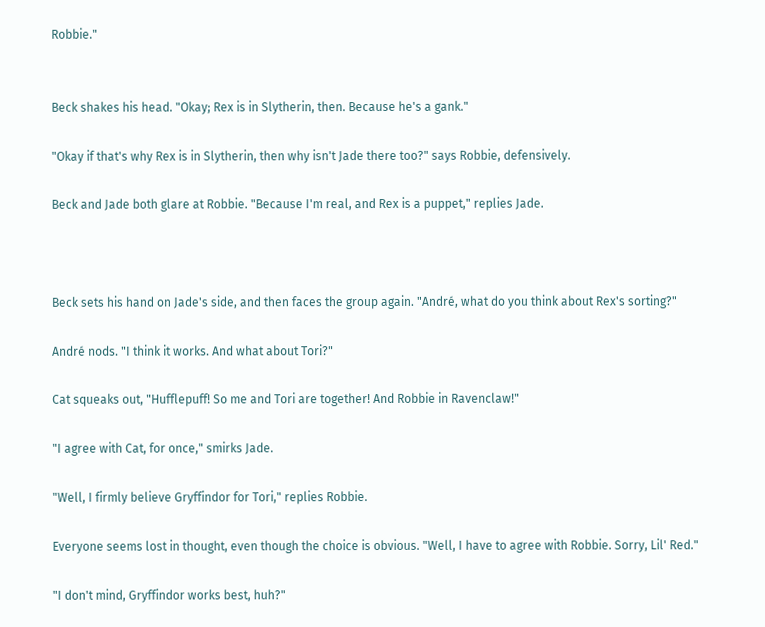Robbie."


Beck shakes his head. "Okay; Rex is in Slytherin, then. Because he's a gank."

"Okay if that's why Rex is in Slytherin, then why isn't Jade there too?" says Robbie, defensively.

Beck and Jade both glare at Robbie. "Because I'm real, and Rex is a puppet," replies Jade.



Beck sets his hand on Jade's side, and then faces the group again. "André, what do you think about Rex's sorting?"

André nods. "I think it works. And what about Tori?"

Cat squeaks out, "Hufflepuff! So me and Tori are together! And Robbie in Ravenclaw!"

"I agree with Cat, for once," smirks Jade.

"Well, I firmly believe Gryffindor for Tori," replies Robbie.

Everyone seems lost in thought, even though the choice is obvious. "Well, I have to agree with Robbie. Sorry, Lil' Red."

"I don't mind, Gryffindor works best, huh?"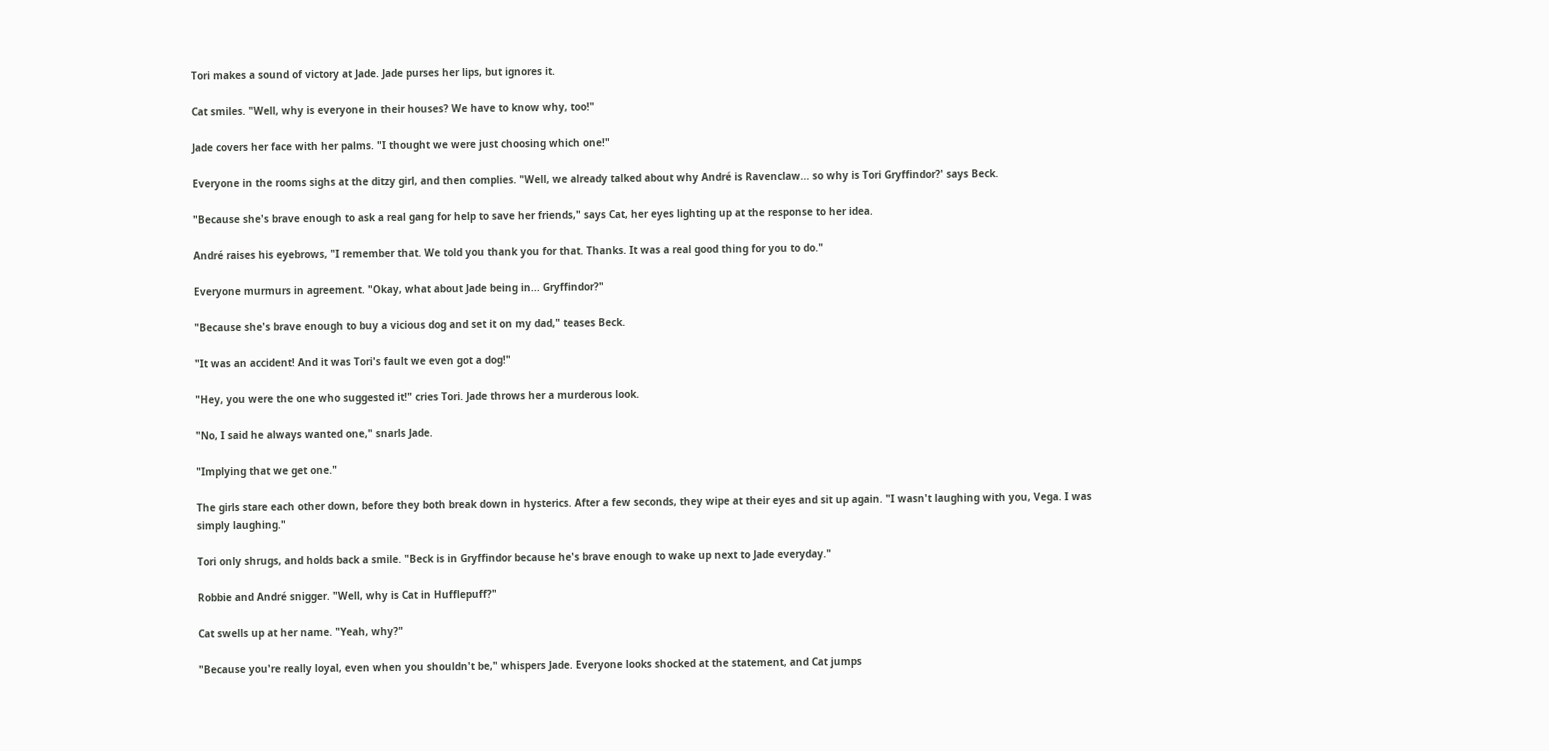Tori makes a sound of victory at Jade. Jade purses her lips, but ignores it.

Cat smiles. "Well, why is everyone in their houses? We have to know why, too!"

Jade covers her face with her palms. "I thought we were just choosing which one!"

Everyone in the rooms sighs at the ditzy girl, and then complies. "Well, we already talked about why André is Ravenclaw... so why is Tori Gryffindor?' says Beck.

"Because she's brave enough to ask a real gang for help to save her friends," says Cat, her eyes lighting up at the response to her idea.

André raises his eyebrows, "I remember that. We told you thank you for that. Thanks. It was a real good thing for you to do."

Everyone murmurs in agreement. "Okay, what about Jade being in... Gryffindor?"

"Because she's brave enough to buy a vicious dog and set it on my dad," teases Beck.

"It was an accident! And it was Tori's fault we even got a dog!"

"Hey, you were the one who suggested it!" cries Tori. Jade throws her a murderous look.

"No, I said he always wanted one," snarls Jade.

"Implying that we get one."

The girls stare each other down, before they both break down in hysterics. After a few seconds, they wipe at their eyes and sit up again. "I wasn't laughing with you, Vega. I was simply laughing."

Tori only shrugs, and holds back a smile. "Beck is in Gryffindor because he's brave enough to wake up next to Jade everyday."

Robbie and André snigger. "Well, why is Cat in Hufflepuff?"

Cat swells up at her name. "Yeah, why?"

"Because you're really loyal, even when you shouldn't be," whispers Jade. Everyone looks shocked at the statement, and Cat jumps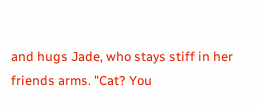and hugs Jade, who stays stiff in her friends arms. "Cat? You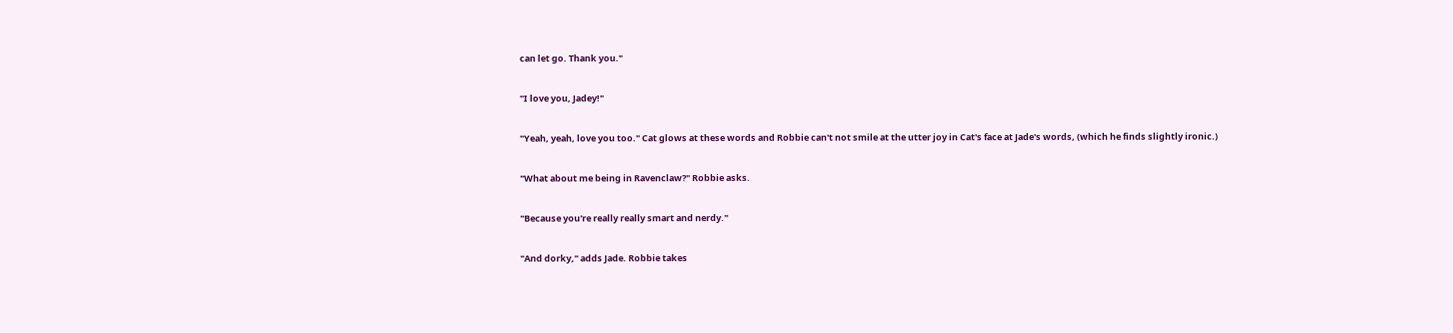can let go. Thank you."

"I love you, Jadey!"

"Yeah, yeah, love you too." Cat glows at these words and Robbie can't not smile at the utter joy in Cat's face at Jade's words, (which he finds slightly ironic.)

"What about me being in Ravenclaw?" Robbie asks.

"Because you're really really smart and nerdy."

"And dorky," adds Jade. Robbie takes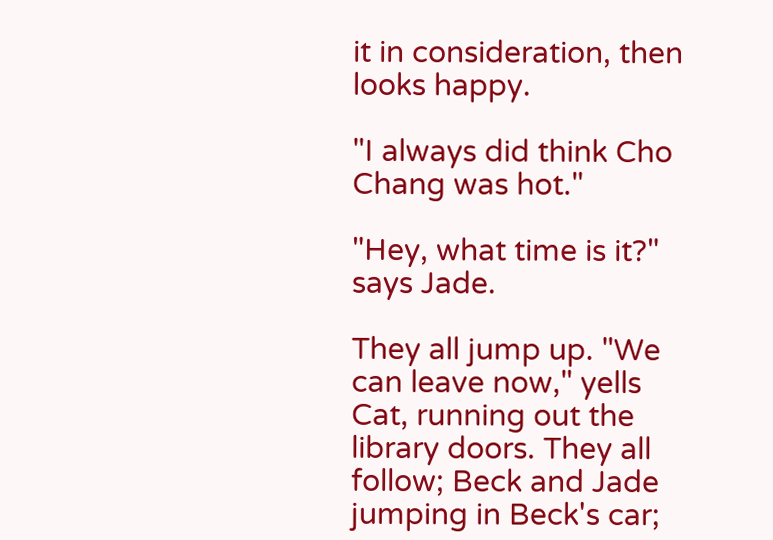it in consideration, then looks happy.

"I always did think Cho Chang was hot."

"Hey, what time is it?" says Jade.

They all jump up. "We can leave now," yells Cat, running out the library doors. They all follow; Beck and Jade jumping in Beck's car;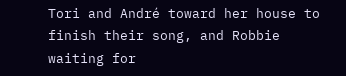Tori and André toward her house to finish their song, and Robbie waiting for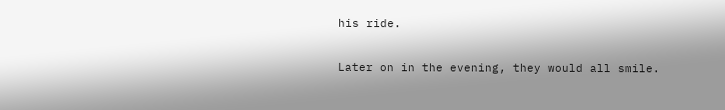his ride.

Later on in the evening, they would all smile.